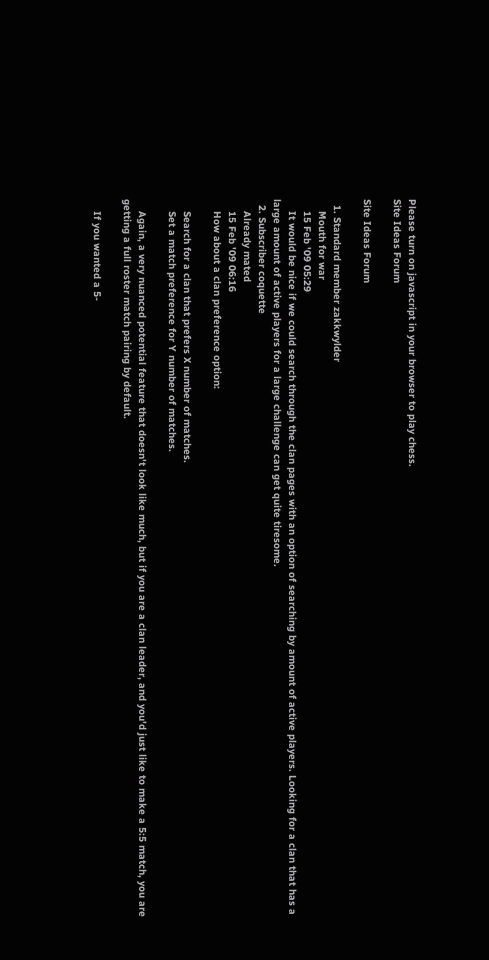Please turn on javascript in your browser to play chess.
Site Ideas Forum

Site Ideas Forum

  1. Standard member zakkwylder
    Mouth for war
    15 Feb '09 05:29
    It would be nice if we could search through the clan pages with an option of searching by amount of active players. Looking for a clan that has a large amount of active players for a large challenge can get quite tiresome.
  2. Subscriber coquette
    Already mated
    15 Feb '09 06:16
    How about a clan preference option:

    Search for a clan that prefers X number of matches.
    Set a match preference for Y number of matches.

    Again, a very nuanced potential feature that doesn't look like much, but if you are a clan leader, and you'd just like to make a 5:5 match, you are getting a full roster match pairing by default.

    If you wanted a 5-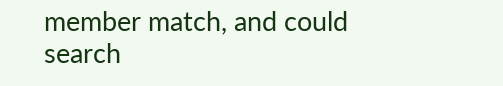member match, and could search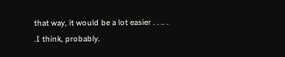that way, it would be a lot easier . . .. . .I think, probably.